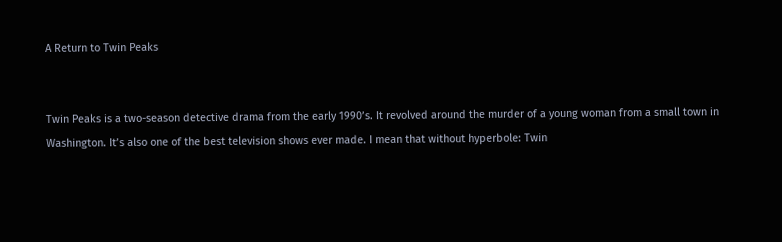A Return to Twin Peaks


Twin Peaks is a two-season detective drama from the early 1990’s. It revolved around the murder of a young woman from a small town in Washington. It’s also one of the best television shows ever made. I mean that without hyperbole: Twin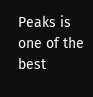Peaks is one of the best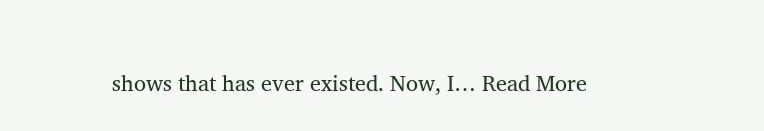shows that has ever existed. Now, I… Read More